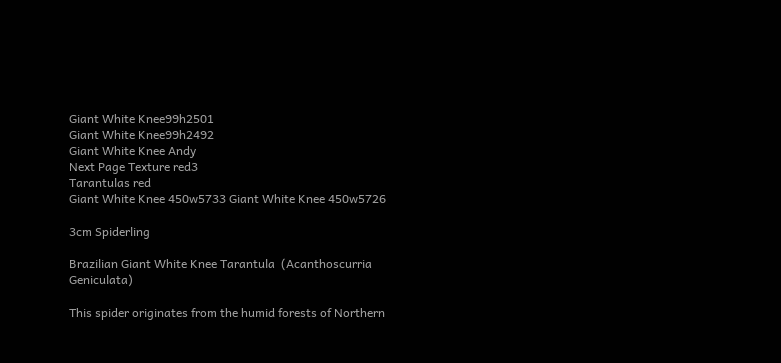Giant White Knee99h2501
Giant White Knee99h2492
Giant White Knee Andy
Next Page Texture red3
Tarantulas red
Giant White Knee 450w5733 Giant White Knee 450w5726

3cm Spiderling

Brazilian Giant White Knee Tarantula  (Acanthoscurria Geniculata)

This spider originates from the humid forests of Northern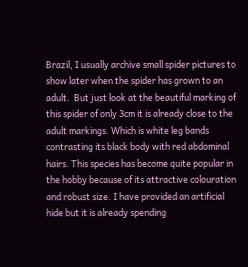Brazil, I usually archive small spider pictures to show later when the spider has grown to an adult.  But just look at the beautiful marking of this spider of only 3cm it is already close to the adult markings. Which is white leg bands contrasting its black body with red abdominal hairs. This species has become quite popular in the hobby because of its attractive colouration and robust size. I have provided an artificial hide but it is already spending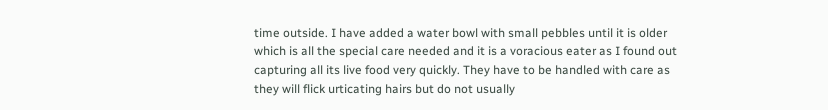time outside. I have added a water bowl with small pebbles until it is older which is all the special care needed and it is a voracious eater as I found out capturing all its live food very quickly. They have to be handled with care as they will flick urticating hairs but do not usually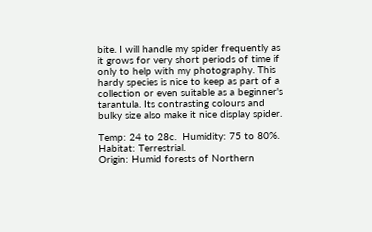bite. I will handle my spider frequently as it grows for very short periods of time if only to help with my photography. This hardy species is nice to keep as part of a collection or even suitable as a beginner's tarantula. Its contrasting colours and bulky size also make it nice display spider.

Temp: 24 to 28c.  Humidity: 75 to 80%.
Habitat: Terrestrial.
Origin: Humid forests of Northern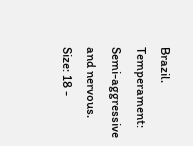Brazil.
Temperament: Semi-aggressive and nervous.
Size: 18 -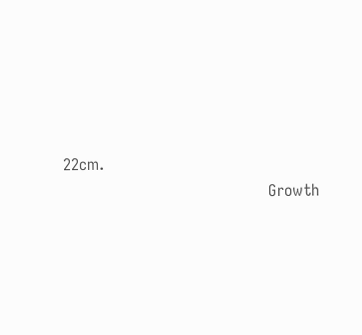22cm.
                                         Growth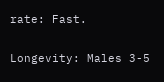rate: Fast.

Longevity: Males 3-5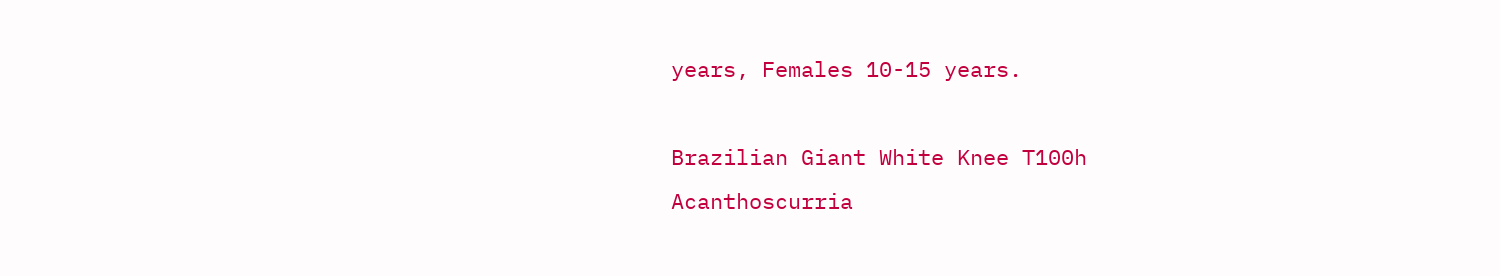years, Females 10-15 years.

Brazilian Giant White Knee T100h
Acanthoscurria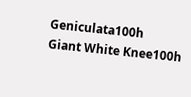Geniculata100h
Giant White Knee100h